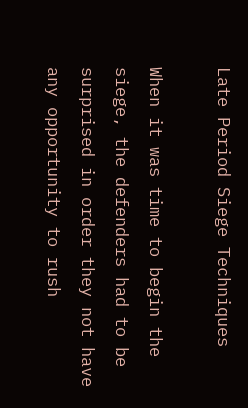Late Period Siege Techniques

When it was time to begin the siege, the defenders had to be surprised in order they not have any opportunity to rush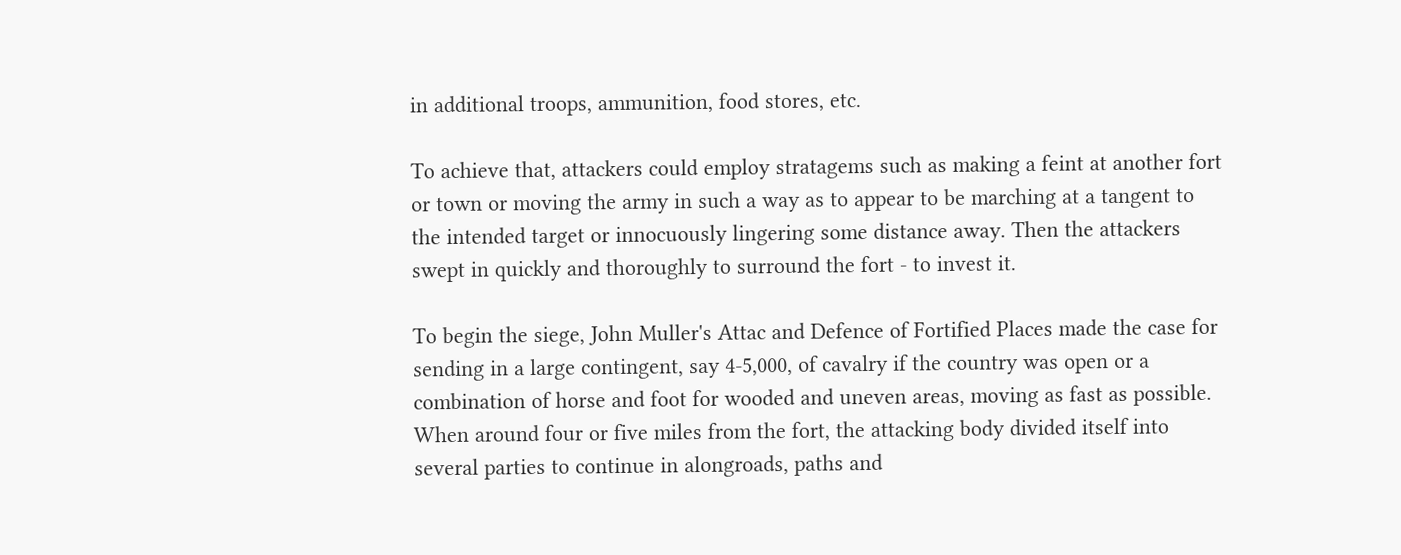in additional troops, ammunition, food stores, etc.

To achieve that, attackers could employ stratagems such as making a feint at another fort or town or moving the army in such a way as to appear to be marching at a tangent to the intended target or innocuously lingering some distance away. Then the attackers swept in quickly and thoroughly to surround the fort - to invest it.

To begin the siege, John Muller's Attac and Defence of Fortified Places made the case for sending in a large contingent, say 4-5,000, of cavalry if the country was open or a combination of horse and foot for wooded and uneven areas, moving as fast as possible. When around four or five miles from the fort, the attacking body divided itself into several parties to continue in alongroads, paths and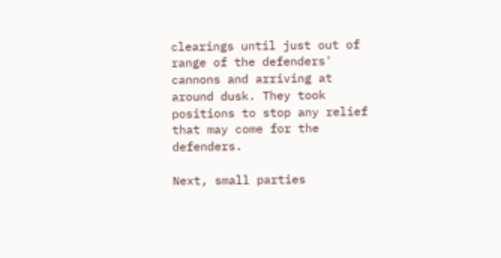clearings until just out of range of the defenders' cannons and arriving at around dusk. They took positions to stop any relief that may come for the defenders.

Next, small parties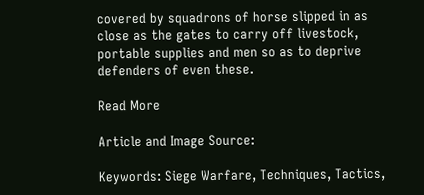covered by squadrons of horse slipped in as close as the gates to carry off livestock, portable supplies and men so as to deprive defenders of even these.

Read More

Article and Image Source:

Keywords: Siege Warfare, Techniques, Tactics,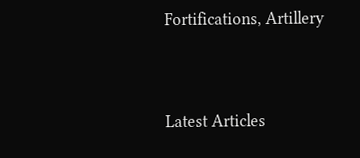Fortifications, Artillery


Latest Articles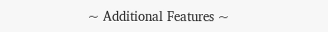~ Additional Features ~